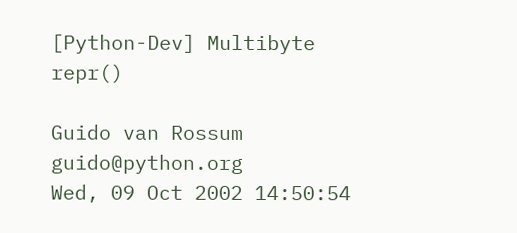[Python-Dev] Multibyte repr()

Guido van Rossum guido@python.org
Wed, 09 Oct 2002 14:50:54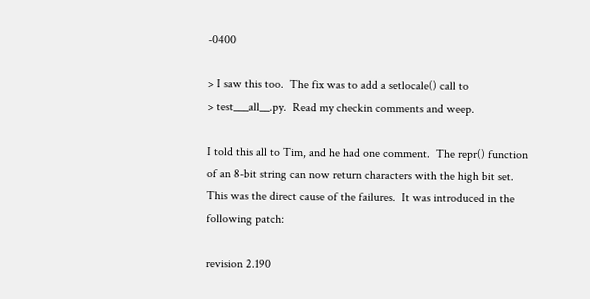-0400

> I saw this too.  The fix was to add a setlocale() call to
> test___all__.py.  Read my checkin comments and weep.

I told this all to Tim, and he had one comment.  The repr() function
of an 8-bit string can now return characters with the high bit set.
This was the direct cause of the failures.  It was introduced in the
following patch:

revision 2.190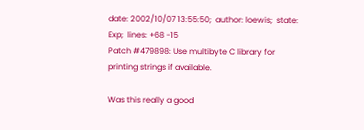date: 2002/10/07 13:55:50;  author: loewis;  state: Exp;  lines: +68 -15
Patch #479898: Use multibyte C library for printing strings if available.

Was this really a good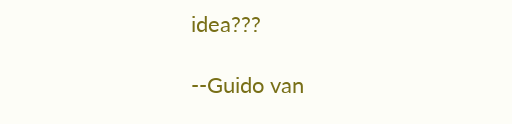idea???

--Guido van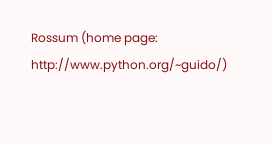Rossum (home page: http://www.python.org/~guido/)